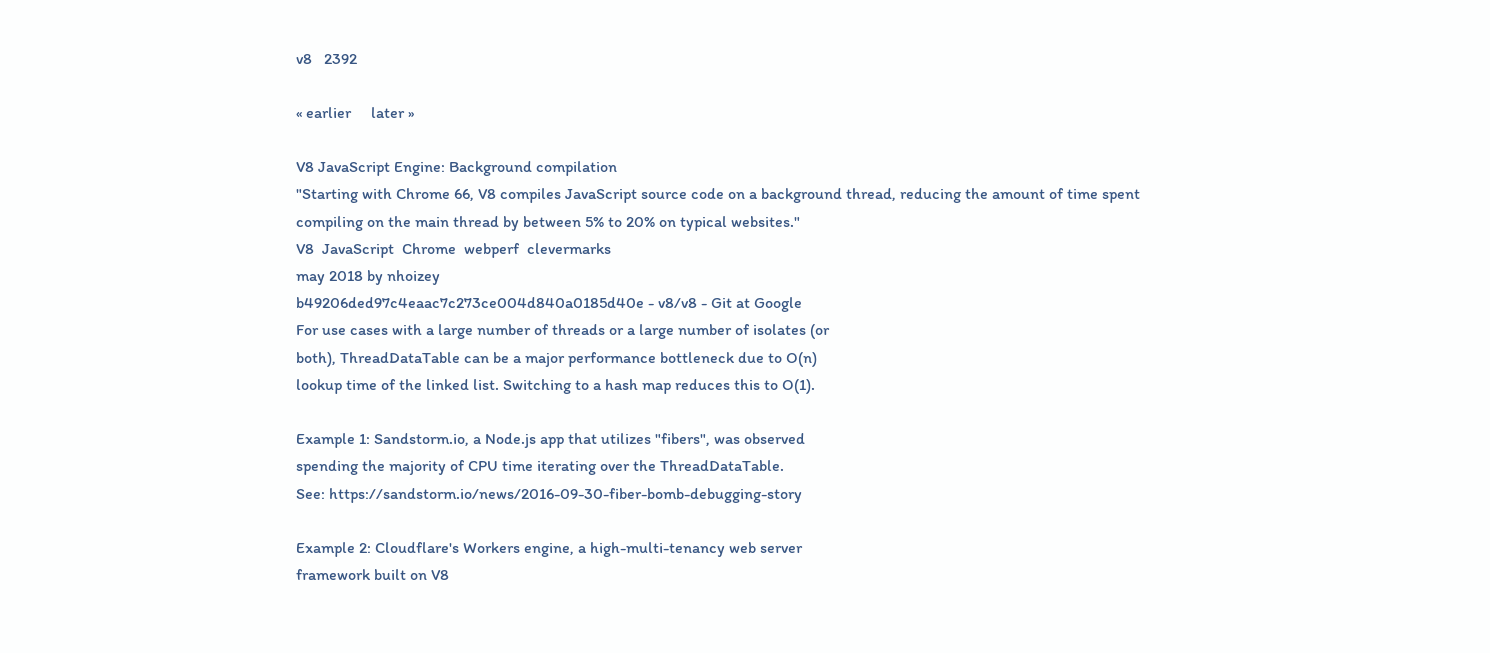v8   2392

« earlier     later »

V8 JavaScript Engine: Background compilation
"Starting with Chrome 66, V8 compiles JavaScript source code on a background thread, reducing the amount of time spent compiling on the main thread by between 5% to 20% on typical websites."
V8  JavaScript  Chrome  webperf  clevermarks
may 2018 by nhoizey
b49206ded97c4eaac7c273ce004d840a0185d40e - v8/v8 - Git at Google
For use cases with a large number of threads or a large number of isolates (or
both), ThreadDataTable can be a major performance bottleneck due to O(n)
lookup time of the linked list. Switching to a hash map reduces this to O(1).

Example 1: Sandstorm.io, a Node.js app that utilizes "fibers", was observed
spending the majority of CPU time iterating over the ThreadDataTable.
See: https://sandstorm.io/news/2016-09-30-fiber-bomb-debugging-story

Example 2: Cloudflare's Workers engine, a high-multi-tenancy web server
framework built on V8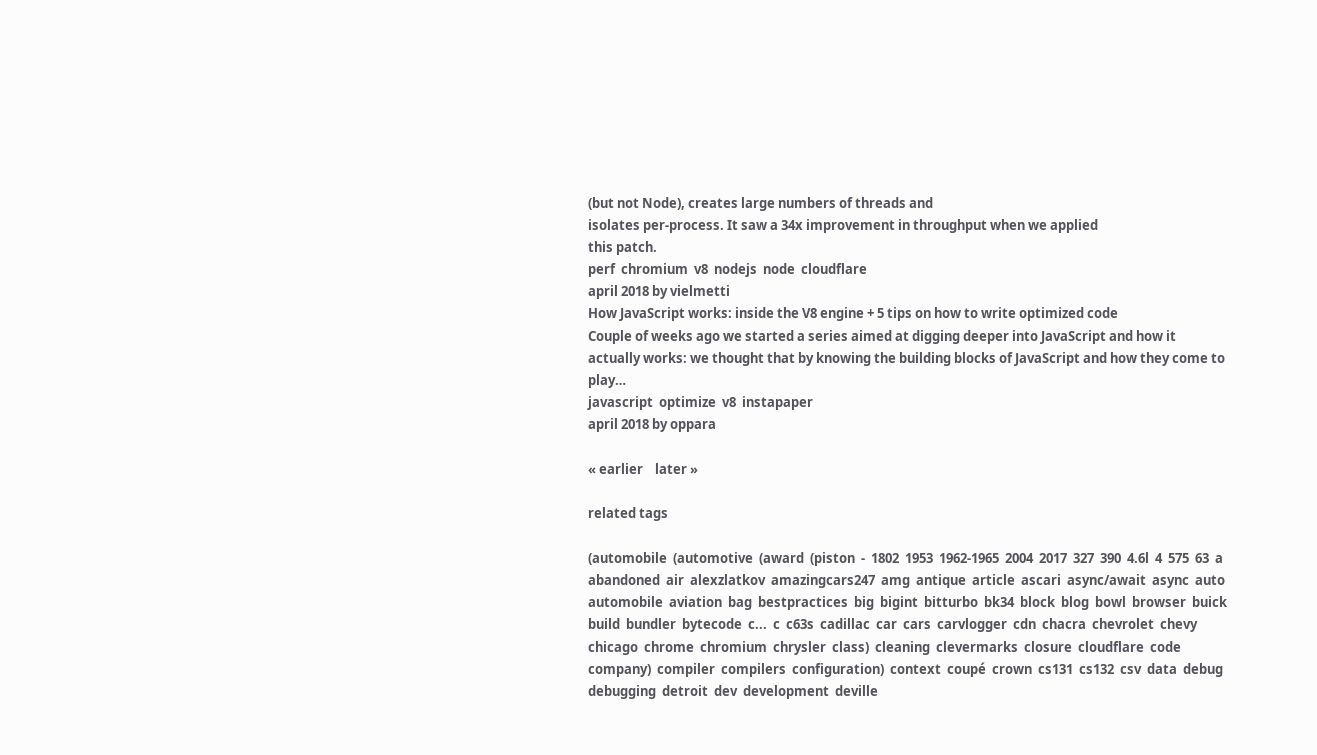(but not Node), creates large numbers of threads and
isolates per-process. It saw a 34x improvement in throughput when we applied
this patch.
perf  chromium  v8  nodejs  node  cloudflare
april 2018 by vielmetti
How JavaScript works: inside the V8 engine + 5 tips on how to write optimized code
Couple of weeks ago we started a series aimed at digging deeper into JavaScript and how it actually works: we thought that by knowing the building blocks of JavaScript and how they come to play…
javascript  optimize  v8  instapaper
april 2018 by oppara

« earlier    later »

related tags

(automobile  (automotive  (award  (piston  -  1802  1953  1962-1965  2004  2017  327  390  4.6l  4  575  63  a  abandoned  air  alexzlatkov  amazingcars247  amg  antique  article  ascari  async/await  async  auto  automobile  aviation  bag  bestpractices  big  bigint  bitturbo  bk34  block  blog  bowl  browser  buick  build  bundler  bytecode  c...  c  c63s  cadillac  car  cars  carvlogger  cdn  chacra  chevrolet  chevy  chicago  chrome  chromium  chrysler  class)  cleaning  clevermarks  closure  cloudflare  code  company)  compiler  compilers  configuration)  context  coupé  crown  cs131  cs132  csv  data  debug  debugging  detroit  dev  development  deville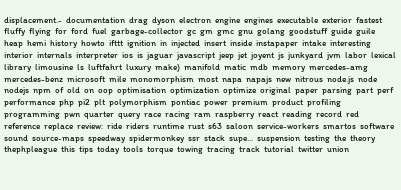displacement.-  documentation  drag  dyson  electron  engine  engines  executable  exterior  fastest  fluffy  flying  for  ford  fuel  garbage-collector  gc  gm  gmc  gnu  golang  goodstuff  guide  guile  heap  hemi  history  howto  ifttt  ignition  in  injected  insert  inside  instapaper  intake  interesting  interior  internals  interpreter  ios  is  jaguar  javascript  jeep  jet  joyent  js  junkyard  jvm  labor  lexical  library  limousine  ls  luftfahrt  luxury  make)  manifold  matic  mdb  memory  mercedes-amg  mercedes-benz  microsoft  mile  monomorphism  most  napa  napajs  new  nitrous  node.js  node  nodejs  npm  of  old  on  oop  optimisation  optimization  optimize  original  paper  parsing  part  perf  performance  php  pi2  plt  polymorphism  pontiac  power  premium  product  profiling  programming  pwn  quarter  query  race  racing  ram  raspberry  react  reading  record  red  reference  replace  review:  ride  riders  runtime  rust  s63  saloon  service-workers  smartos  software  sound  source-maps  speedway  spidermonkey  ssr  stack  supe...  suspension  testing  the  theory  thephpleague  this  tips  today  tools  torque  towing  tracing  track  tutorial  twitter  union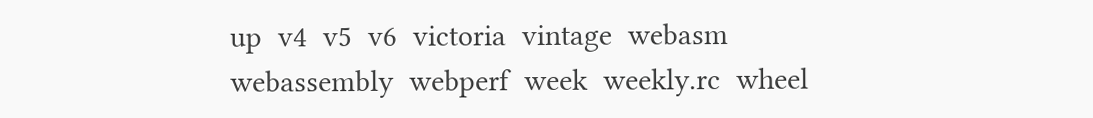up  v4  v5  v6  victoria  vintage  webasm  webassembly  webperf  week  weekly.rc  wheel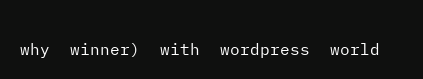why  winner)  with  wordpress  world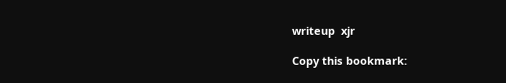writeup  xjr

Copy this bookmark: